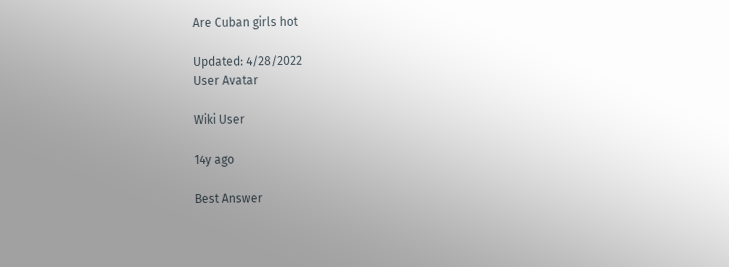Are Cuban girls hot

Updated: 4/28/2022
User Avatar

Wiki User

14y ago

Best Answer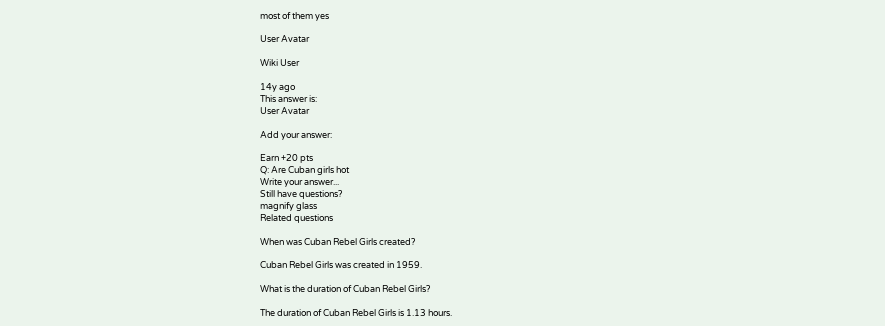most of them yes

User Avatar

Wiki User

14y ago
This answer is:
User Avatar

Add your answer:

Earn +20 pts
Q: Are Cuban girls hot
Write your answer...
Still have questions?
magnify glass
Related questions

When was Cuban Rebel Girls created?

Cuban Rebel Girls was created in 1959.

What is the duration of Cuban Rebel Girls?

The duration of Cuban Rebel Girls is 1.13 hours.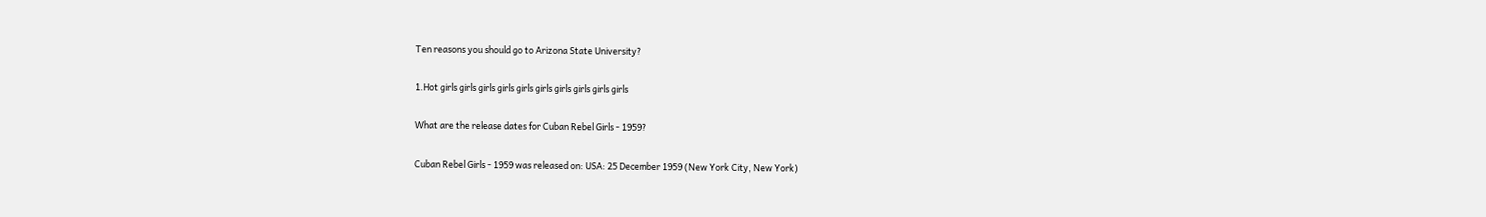Ten reasons you should go to Arizona State University?

1.Hot girls girls girls girls girls girls girls girls girls girls

What are the release dates for Cuban Rebel Girls - 1959?

Cuban Rebel Girls - 1959 was released on: USA: 25 December 1959 (New York City, New York)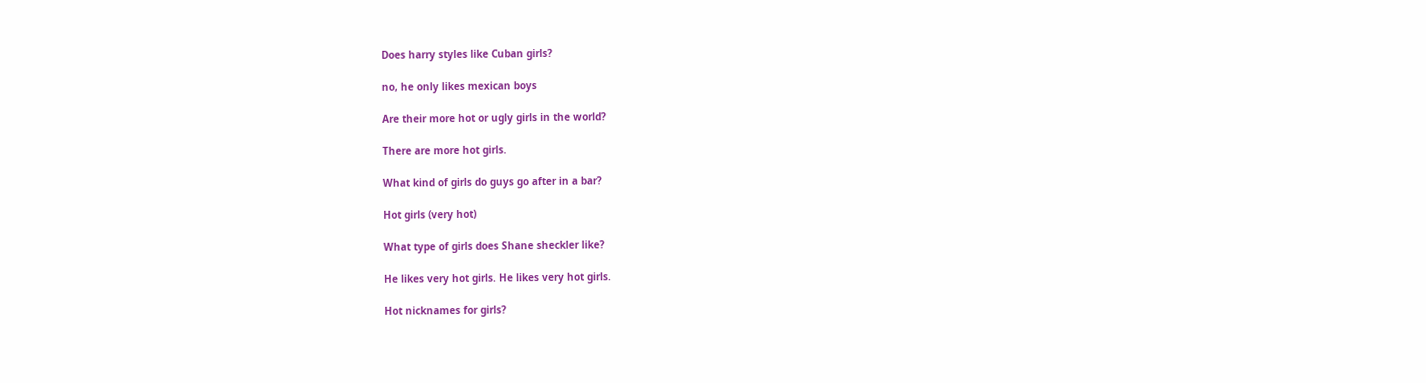Does harry styles like Cuban girls?

no, he only likes mexican boys

Are their more hot or ugly girls in the world?

There are more hot girls.

What kind of girls do guys go after in a bar?

Hot girls (very hot)

What type of girls does Shane sheckler like?

He likes very hot girls. He likes very hot girls.

Hot nicknames for girls?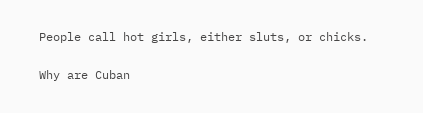People call hot girls, either sluts, or chicks.

Why are Cuban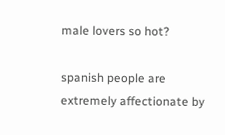male lovers so hot?

spanish people are extremely affectionate by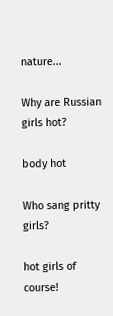nature...

Why are Russian girls hot?

body hot

Who sang pritty girls?

hot girls of course!